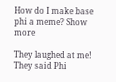How do I make base phi a meme? Show more

They laughed at me! They said Phi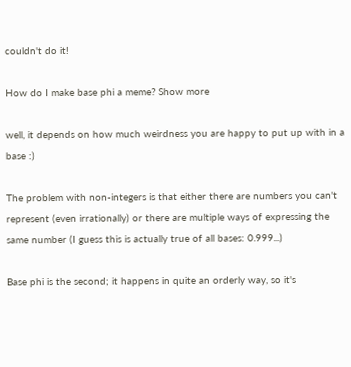couldn't do it!

How do I make base phi a meme? Show more

well, it depends on how much weirdness you are happy to put up with in a base :)

The problem with non-integers is that either there are numbers you can't represent (even irrationally) or there are multiple ways of expressing the same number (I guess this is actually true of all bases: 0.999...)

Base phi is the second; it happens in quite an orderly way, so it's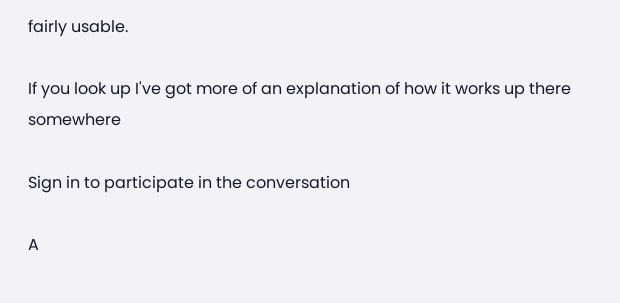fairly usable.

If you look up I've got more of an explanation of how it works up there somewhere

Sign in to participate in the conversation

A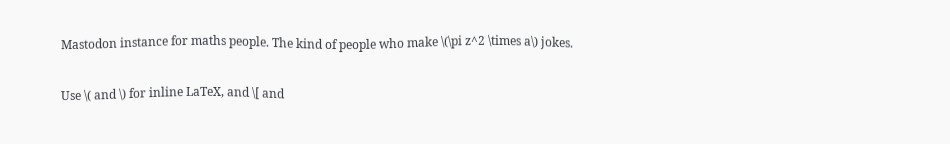Mastodon instance for maths people. The kind of people who make \(\pi z^2 \times a\) jokes.

Use \( and \) for inline LaTeX, and \[ and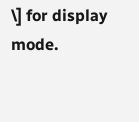\] for display mode.